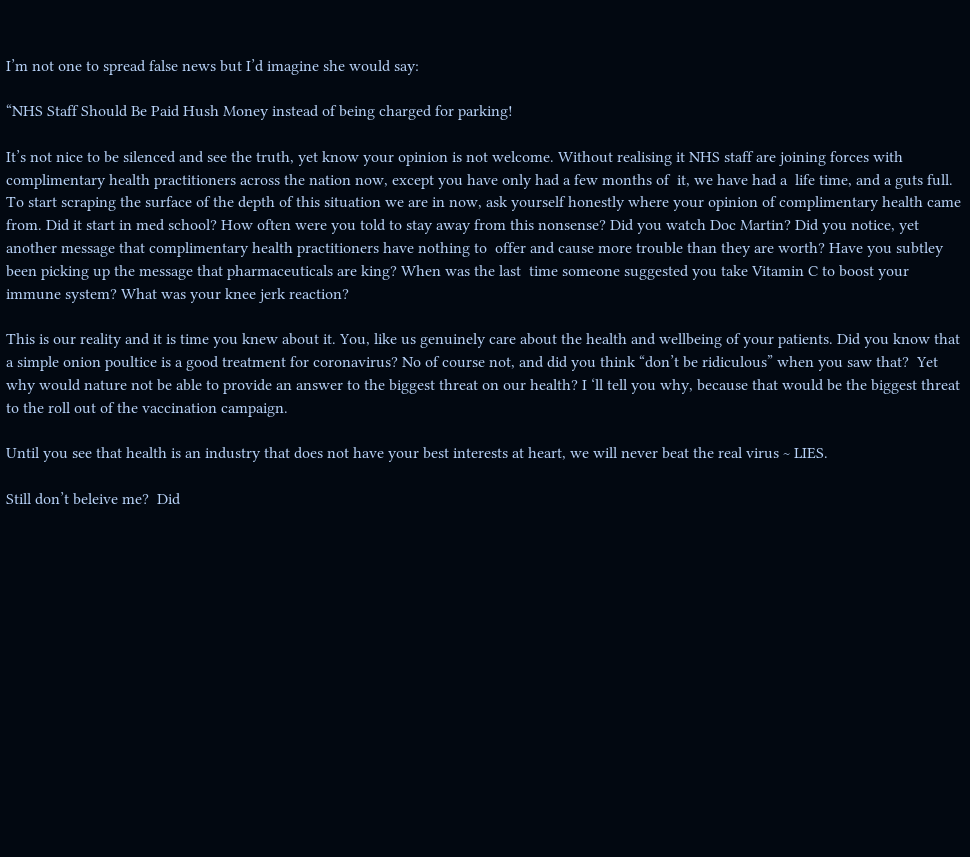I’m not one to spread false news but I’d imagine she would say:

“NHS Staff Should Be Paid Hush Money instead of being charged for parking!

It’s not nice to be silenced and see the truth, yet know your opinion is not welcome. Without realising it NHS staff are joining forces with complimentary health practitioners across the nation now, except you have only had a few months of  it, we have had a  life time, and a guts full. To start scraping the surface of the depth of this situation we are in now, ask yourself honestly where your opinion of complimentary health came from. Did it start in med school? How often were you told to stay away from this nonsense? Did you watch Doc Martin? Did you notice, yet another message that complimentary health practitioners have nothing to  offer and cause more trouble than they are worth? Have you subtley been picking up the message that pharmaceuticals are king? When was the last  time someone suggested you take Vitamin C to boost your immune system? What was your knee jerk reaction?

This is our reality and it is time you knew about it. You, like us genuinely care about the health and wellbeing of your patients. Did you know that a simple onion poultice is a good treatment for coronavirus? No of course not, and did you think “don’t be ridiculous” when you saw that?  Yet why would nature not be able to provide an answer to the biggest threat on our health? I ‘ll tell you why, because that would be the biggest threat to the roll out of the vaccination campaign.

Until you see that health is an industry that does not have your best interests at heart, we will never beat the real virus ~ LIES.

Still don’t beleive me?  Did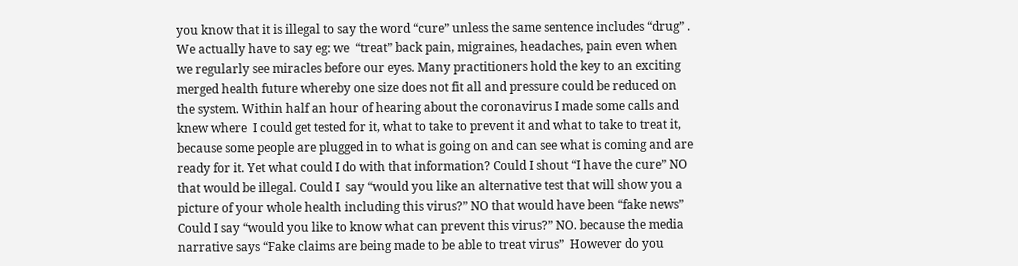you know that it is illegal to say the word “cure” unless the same sentence includes “drug” . We actually have to say eg: we  “treat” back pain, migraines, headaches, pain even when we regularly see miracles before our eyes. Many practitioners hold the key to an exciting merged health future whereby one size does not fit all and pressure could be reduced on the system. Within half an hour of hearing about the coronavirus I made some calls and knew where  I could get tested for it, what to take to prevent it and what to take to treat it, because some people are plugged in to what is going on and can see what is coming and are ready for it. Yet what could I do with that information? Could I shout “I have the cure” NO that would be illegal. Could I  say “would you like an alternative test that will show you a picture of your whole health including this virus?” NO that would have been “fake news” Could I say “would you like to know what can prevent this virus?” NO. because the media narrative says “Fake claims are being made to be able to treat virus”  However do you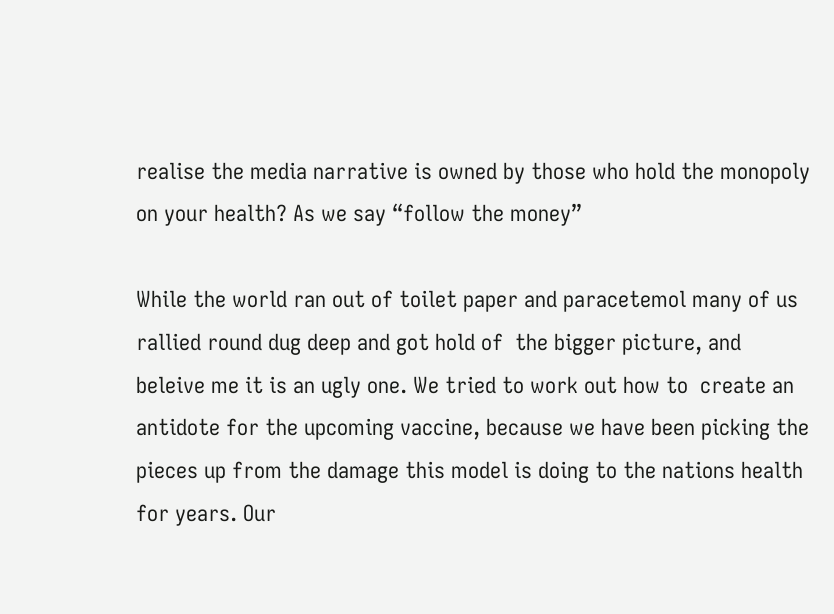realise the media narrative is owned by those who hold the monopoly on your health? As we say “follow the money”

While the world ran out of toilet paper and paracetemol many of us rallied round dug deep and got hold of  the bigger picture, and beleive me it is an ugly one. We tried to work out how to  create an antidote for the upcoming vaccine, because we have been picking the pieces up from the damage this model is doing to the nations health for years. Our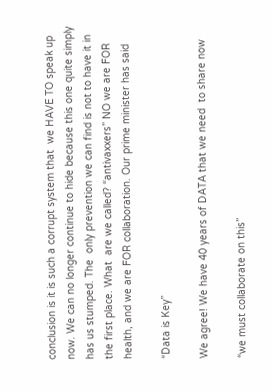conclusion is it is such a corrupt system that  we HAVE TO speak up now. We can no longer continue to hide because this one quite simply has us stumped. The  only prevention we can find is not to have it in the first place. What  are we called? “antivaxxers” NO we are FOR health, and we are FOR collaboration. Our prime minister has said

“Data is Key”

We agree! We have 40 years of DATA that we need  to share now

“we must collaborate on this”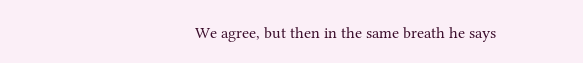We agree, but then in the same breath he says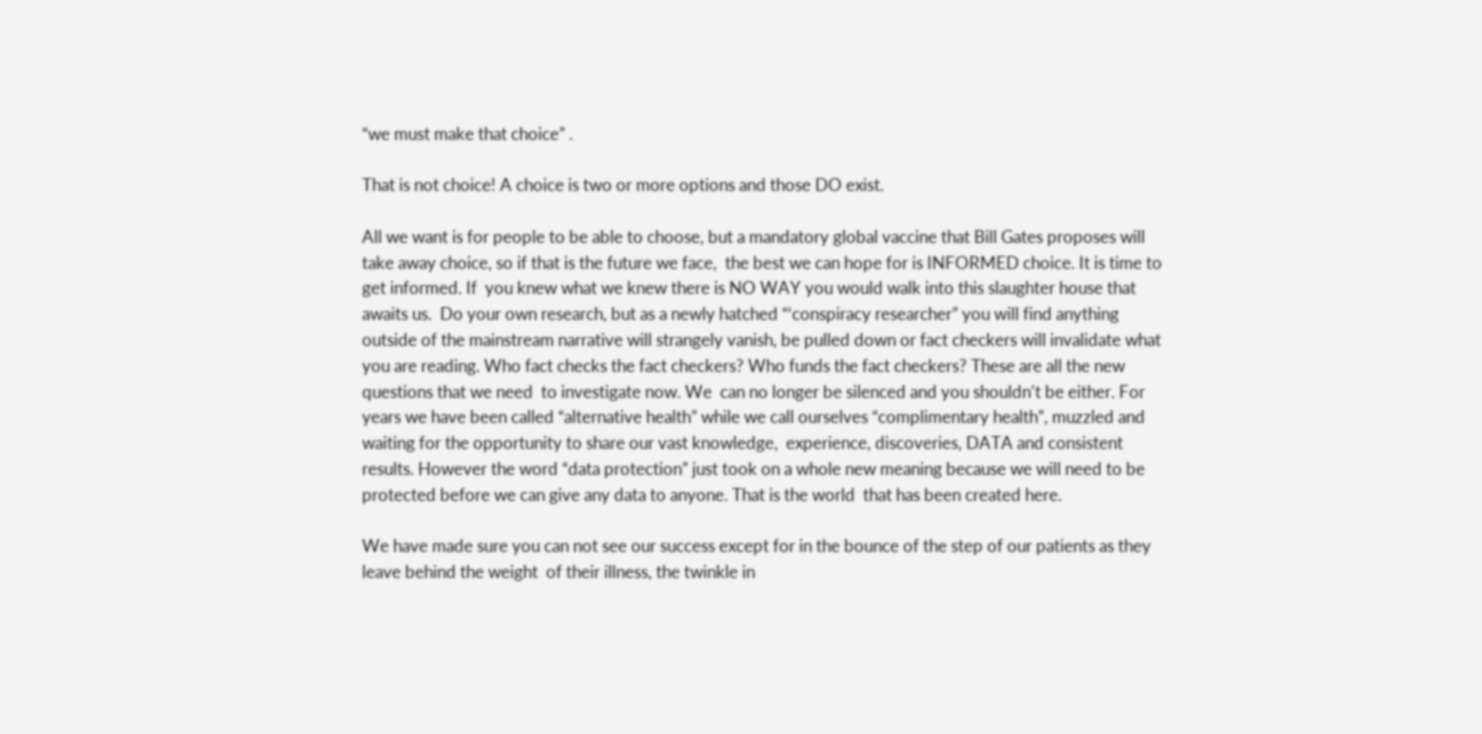“we must make that choice” .

That is not choice! A choice is two or more options and those DO exist.

All we want is for people to be able to choose, but a mandatory global vaccine that Bill Gates proposes will take away choice, so if that is the future we face,  the best we can hope for is INFORMED choice. It is time to get informed. If  you knew what we knew there is NO WAY you would walk into this slaughter house that awaits us.  Do your own research, but as a newly hatched “‘conspiracy researcher” you will find anything outside of the mainstream narrative will strangely vanish, be pulled down or fact checkers will invalidate what  you are reading. Who fact checks the fact checkers? Who funds the fact checkers? These are all the new questions that we need  to investigate now. We  can no longer be silenced and you shouldn’t be either. For years we have been called “alternative health” while we call ourselves “complimentary health”, muzzled and waiting for the opportunity to share our vast knowledge,  experience, discoveries, DATA and consistent results. However the word “data protection” just took on a whole new meaning because we will need to be protected before we can give any data to anyone. That is the world  that has been created here.

We have made sure you can not see our success except for in the bounce of the step of our patients as they leave behind the weight  of their illness, the twinkle in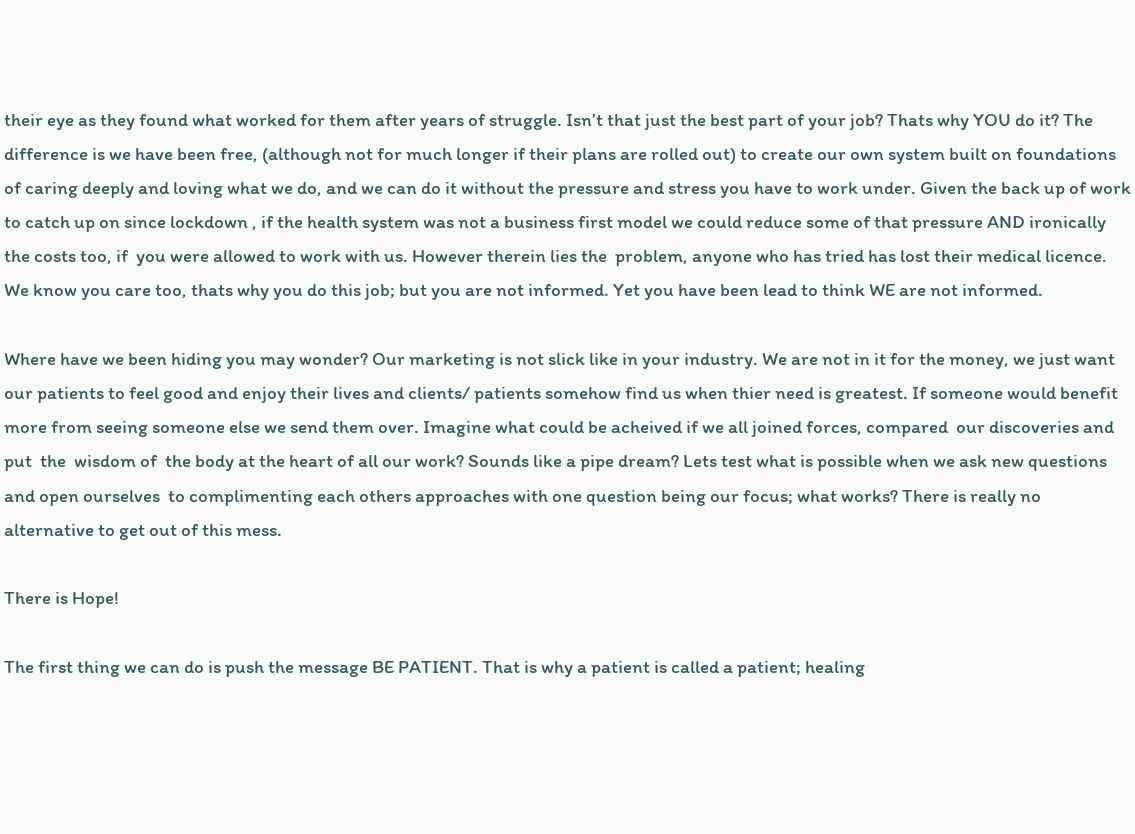their eye as they found what worked for them after years of struggle. Isn’t that just the best part of your job? Thats why YOU do it? The difference is we have been free, (although not for much longer if their plans are rolled out) to create our own system built on foundations of caring deeply and loving what we do, and we can do it without the pressure and stress you have to work under. Given the back up of work to catch up on since lockdown , if the health system was not a business first model we could reduce some of that pressure AND ironically the costs too, if  you were allowed to work with us. However therein lies the  problem, anyone who has tried has lost their medical licence. We know you care too, thats why you do this job; but you are not informed. Yet you have been lead to think WE are not informed.

Where have we been hiding you may wonder? Our marketing is not slick like in your industry. We are not in it for the money, we just want our patients to feel good and enjoy their lives and clients/ patients somehow find us when thier need is greatest. If someone would benefit more from seeing someone else we send them over. Imagine what could be acheived if we all joined forces, compared  our discoveries and put  the  wisdom of  the body at the heart of all our work? Sounds like a pipe dream? Lets test what is possible when we ask new questions and open ourselves  to complimenting each others approaches with one question being our focus; what works? There is really no alternative to get out of this mess.

There is Hope!

The first thing we can do is push the message BE PATIENT. That is why a patient is called a patient; healing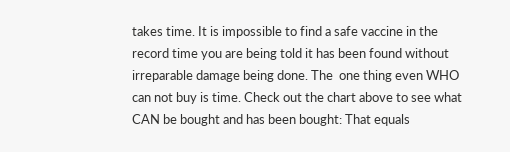takes time. It is impossible to find a safe vaccine in the record time you are being told it has been found without irreparable damage being done. The  one thing even WHO can not buy is time. Check out the chart above to see what CAN be bought and has been bought: That equals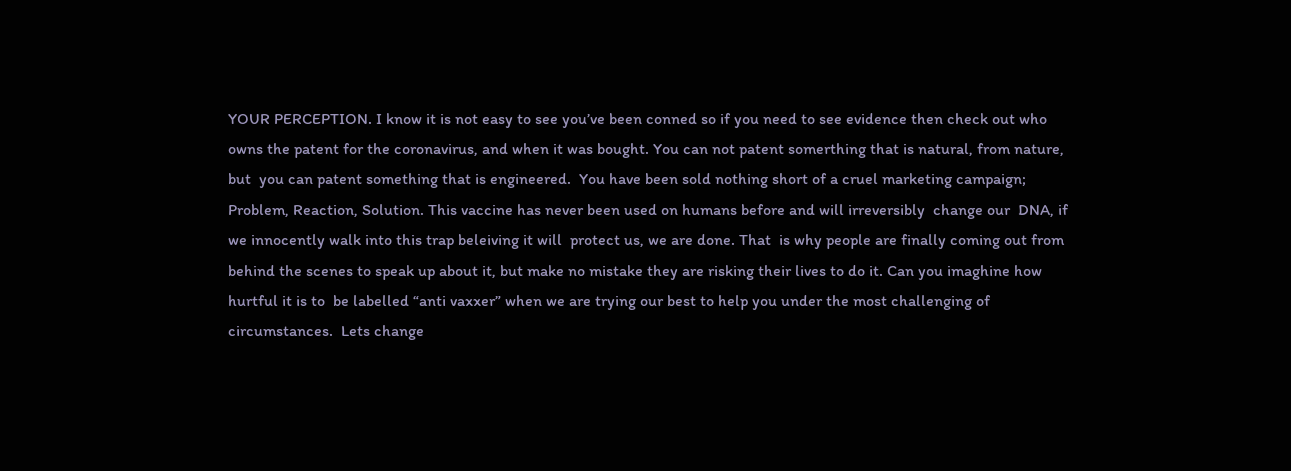YOUR PERCEPTION. I know it is not easy to see you’ve been conned so if you need to see evidence then check out who owns the patent for the coronavirus, and when it was bought. You can not patent somerthing that is natural, from nature, but  you can patent something that is engineered.  You have been sold nothing short of a cruel marketing campaign; Problem, Reaction, Solution. This vaccine has never been used on humans before and will irreversibly  change our  DNA, if we innocently walk into this trap beleiving it will  protect us, we are done. That  is why people are finally coming out from behind the scenes to speak up about it, but make no mistake they are risking their lives to do it. Can you imaghine how hurtful it is to  be labelled “anti vaxxer” when we are trying our best to help you under the most challenging of circumstances.  Lets change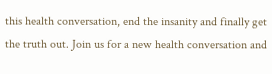this health conversation, end the insanity and finally get the truth out. Join us for a new health conversation and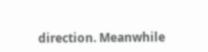direction. Meanwhile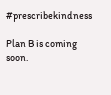#prescribekindness

Plan B is coming soon.